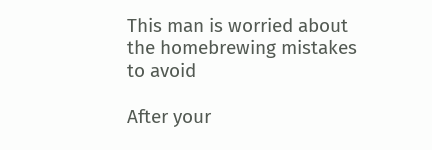This man is worried about the homebrewing mistakes to avoid

After your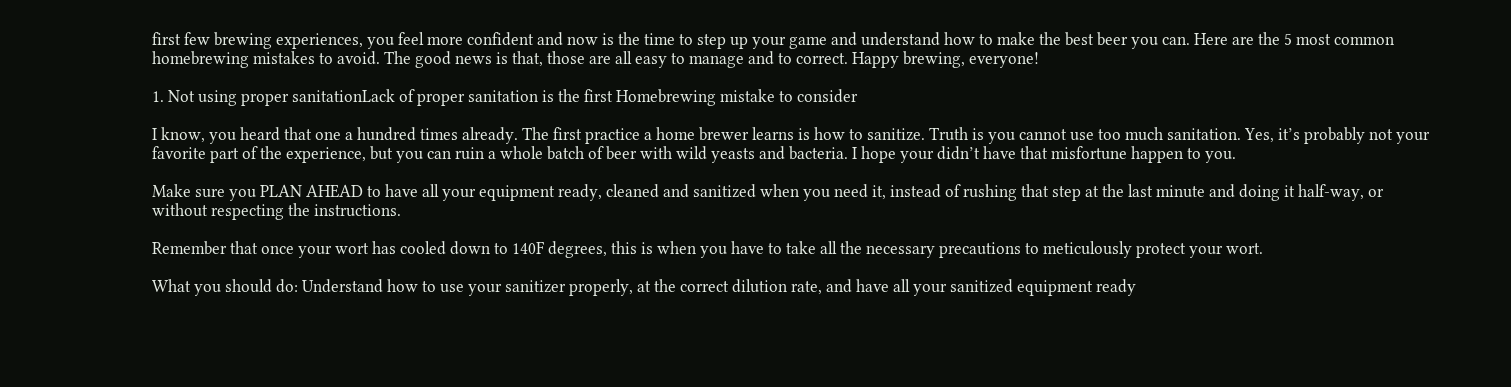first few brewing experiences, you feel more confident and now is the time to step up your game and understand how to make the best beer you can. Here are the 5 most common homebrewing mistakes to avoid. The good news is that, those are all easy to manage and to correct. Happy brewing, everyone!

1. Not using proper sanitationLack of proper sanitation is the first Homebrewing mistake to consider

I know, you heard that one a hundred times already. The first practice a home brewer learns is how to sanitize. Truth is you cannot use too much sanitation. Yes, it’s probably not your favorite part of the experience, but you can ruin a whole batch of beer with wild yeasts and bacteria. I hope your didn’t have that misfortune happen to you.

Make sure you PLAN AHEAD to have all your equipment ready, cleaned and sanitized when you need it, instead of rushing that step at the last minute and doing it half-way, or without respecting the instructions.

Remember that once your wort has cooled down to 140F degrees, this is when you have to take all the necessary precautions to meticulously protect your wort.

What you should do: Understand how to use your sanitizer properly, at the correct dilution rate, and have all your sanitized equipment ready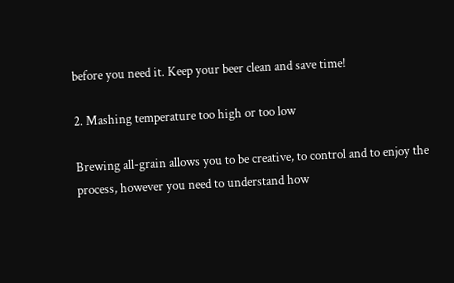before you need it. Keep your beer clean and save time!

2. Mashing temperature too high or too low

Brewing all-grain allows you to be creative, to control and to enjoy the process, however you need to understand how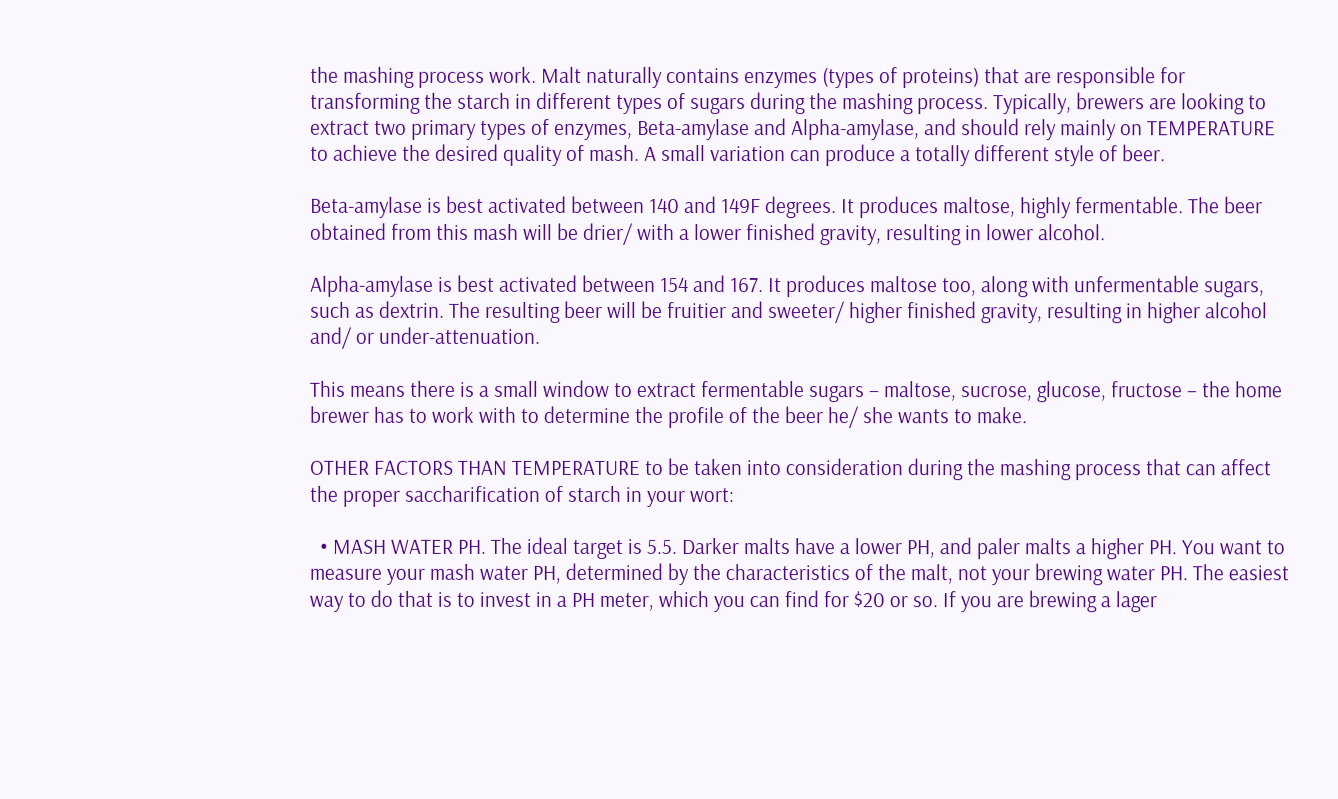the mashing process work. Malt naturally contains enzymes (types of proteins) that are responsible for transforming the starch in different types of sugars during the mashing process. Typically, brewers are looking to extract two primary types of enzymes, Beta-amylase and Alpha-amylase, and should rely mainly on TEMPERATURE to achieve the desired quality of mash. A small variation can produce a totally different style of beer.

Beta-amylase is best activated between 140 and 149F degrees. It produces maltose, highly fermentable. The beer obtained from this mash will be drier/ with a lower finished gravity, resulting in lower alcohol.

Alpha-amylase is best activated between 154 and 167. It produces maltose too, along with unfermentable sugars, such as dextrin. The resulting beer will be fruitier and sweeter/ higher finished gravity, resulting in higher alcohol and/ or under-attenuation.

This means there is a small window to extract fermentable sugars – maltose, sucrose, glucose, fructose – the home brewer has to work with to determine the profile of the beer he/ she wants to make.

OTHER FACTORS THAN TEMPERATURE to be taken into consideration during the mashing process that can affect the proper saccharification of starch in your wort:

  • MASH WATER PH. The ideal target is 5.5. Darker malts have a lower PH, and paler malts a higher PH. You want to measure your mash water PH, determined by the characteristics of the malt, not your brewing water PH. The easiest way to do that is to invest in a PH meter, which you can find for $20 or so. If you are brewing a lager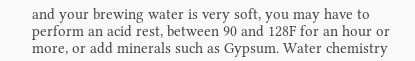and your brewing water is very soft, you may have to perform an acid rest, between 90 and 128F for an hour or more, or add minerals such as Gypsum. Water chemistry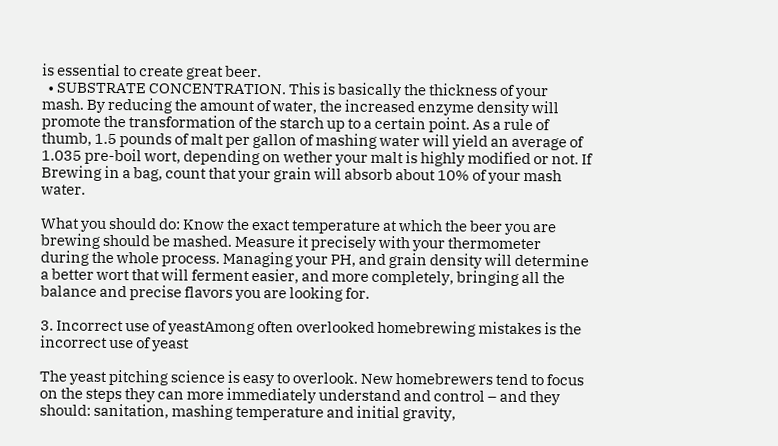is essential to create great beer.
  • SUBSTRATE CONCENTRATION. This is basically the thickness of your mash. By reducing the amount of water, the increased enzyme density will promote the transformation of the starch up to a certain point. As a rule of thumb, 1.5 pounds of malt per gallon of mashing water will yield an average of 1.035 pre-boil wort, depending on wether your malt is highly modified or not. If Brewing in a bag, count that your grain will absorb about 10% of your mash water.

What you should do: Know the exact temperature at which the beer you are brewing should be mashed. Measure it precisely with your thermometer during the whole process. Managing your PH, and grain density will determine a better wort that will ferment easier, and more completely, bringing all the balance and precise flavors you are looking for.

3. Incorrect use of yeastAmong often overlooked homebrewing mistakes is the incorrect use of yeast

The yeast pitching science is easy to overlook. New homebrewers tend to focus on the steps they can more immediately understand and control – and they should: sanitation, mashing temperature and initial gravity,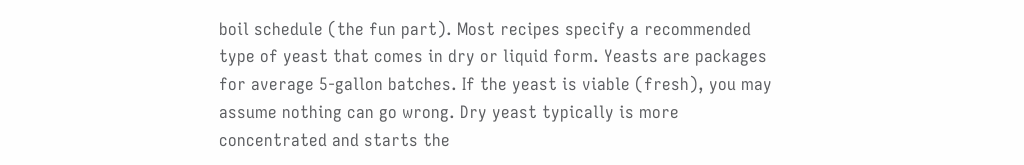boil schedule (the fun part). Most recipes specify a recommended type of yeast that comes in dry or liquid form. Yeasts are packages for average 5-gallon batches. If the yeast is viable (fresh), you may assume nothing can go wrong. Dry yeast typically is more concentrated and starts the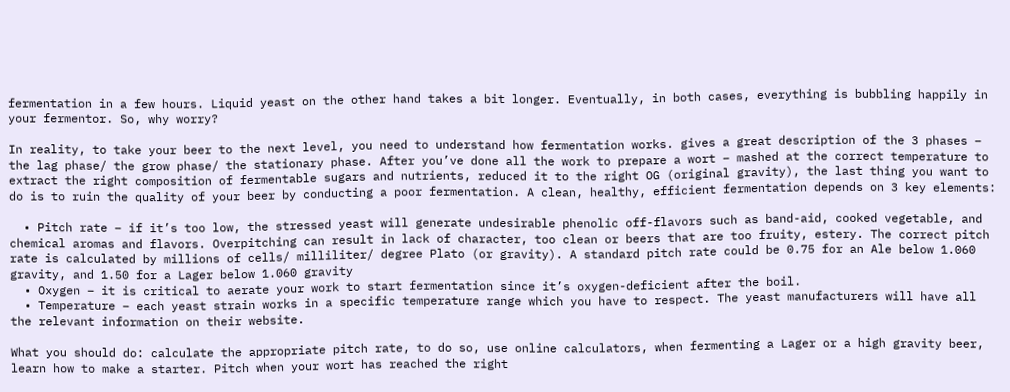fermentation in a few hours. Liquid yeast on the other hand takes a bit longer. Eventually, in both cases, everything is bubbling happily in your fermentor. So, why worry?

In reality, to take your beer to the next level, you need to understand how fermentation works. gives a great description of the 3 phases – the lag phase/ the grow phase/ the stationary phase. After you’ve done all the work to prepare a wort – mashed at the correct temperature to extract the right composition of fermentable sugars and nutrients, reduced it to the right OG (original gravity), the last thing you want to do is to ruin the quality of your beer by conducting a poor fermentation. A clean, healthy, efficient fermentation depends on 3 key elements:

  • Pitch rate – if it’s too low, the stressed yeast will generate undesirable phenolic off-flavors such as band-aid, cooked vegetable, and chemical aromas and flavors. Overpitching can result in lack of character, too clean or beers that are too fruity, estery. The correct pitch rate is calculated by millions of cells/ milliliter/ degree Plato (or gravity). A standard pitch rate could be 0.75 for an Ale below 1.060 gravity, and 1.50 for a Lager below 1.060 gravity
  • Oxygen – it is critical to aerate your work to start fermentation since it’s oxygen-deficient after the boil.
  • Temperature – each yeast strain works in a specific temperature range which you have to respect. The yeast manufacturers will have all the relevant information on their website.

What you should do: calculate the appropriate pitch rate, to do so, use online calculators, when fermenting a Lager or a high gravity beer, learn how to make a starter. Pitch when your wort has reached the right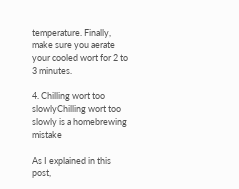temperature. Finally, make sure you aerate your cooled wort for 2 to 3 minutes.

4. Chilling wort too slowlyChilling wort too slowly is a homebrewing mistake

As I explained in this post,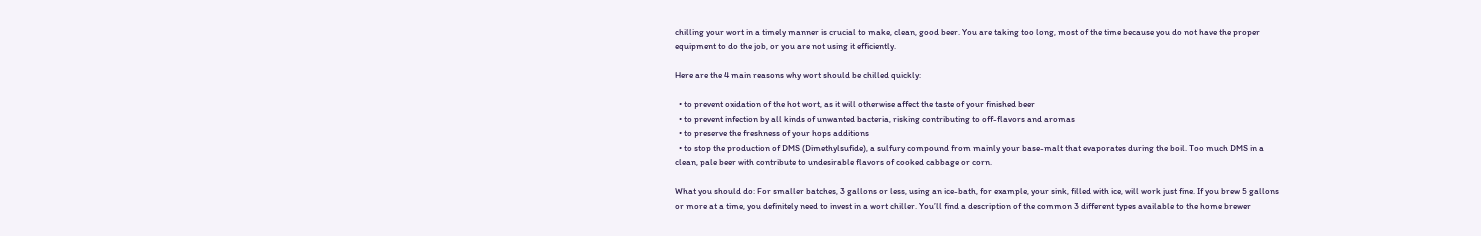chilling your wort in a timely manner is crucial to make, clean, good beer. You are taking too long, most of the time because you do not have the proper equipment to do the job, or you are not using it efficiently.

Here are the 4 main reasons why wort should be chilled quickly:

  • to prevent oxidation of the hot wort, as it will otherwise affect the taste of your finished beer
  • to prevent infection by all kinds of unwanted bacteria, risking contributing to off-flavors and aromas
  • to preserve the freshness of your hops additions
  • to stop the production of DMS (Dimethylsufide), a sulfury compound from mainly your base-malt that evaporates during the boil. Too much DMS in a clean, pale beer with contribute to undesirable flavors of cooked cabbage or corn.

What you should do: For smaller batches, 3 gallons or less, using an ice-bath, for example, your sink, filled with ice, will work just fine. If you brew 5 gallons or more at a time, you definitely need to invest in a wort chiller. You’ll find a description of the common 3 different types available to the home brewer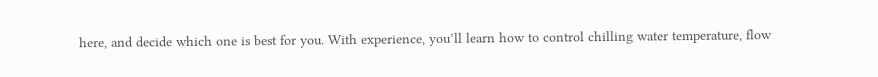here, and decide which one is best for you. With experience, you’ll learn how to control chilling water temperature, flow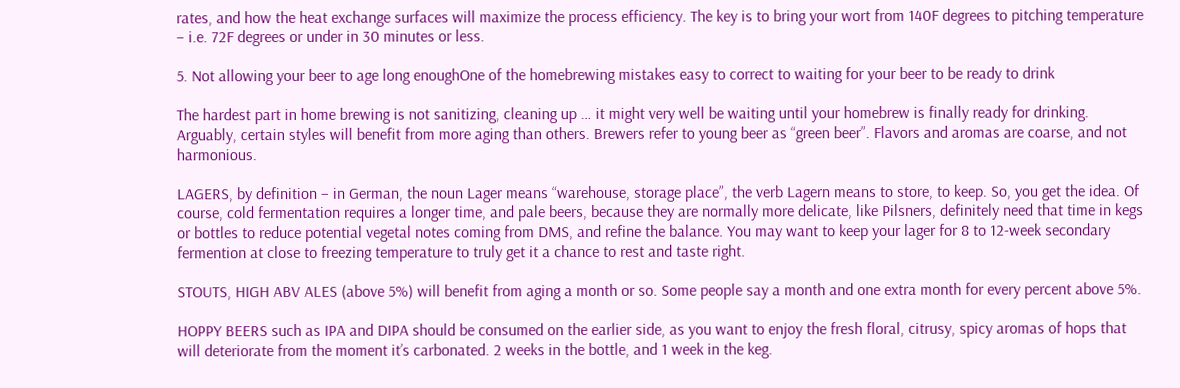rates, and how the heat exchange surfaces will maximize the process efficiency. The key is to bring your wort from 140F degrees to pitching temperature – i.e. 72F degrees or under in 30 minutes or less.

5. Not allowing your beer to age long enoughOne of the homebrewing mistakes easy to correct to waiting for your beer to be ready to drink

The hardest part in home brewing is not sanitizing, cleaning up … it might very well be waiting until your homebrew is finally ready for drinking. Arguably, certain styles will benefit from more aging than others. Brewers refer to young beer as “green beer”. Flavors and aromas are coarse, and not harmonious.

LAGERS, by definition – in German, the noun Lager means “warehouse, storage place”, the verb Lagern means to store, to keep. So, you get the idea. Of course, cold fermentation requires a longer time, and pale beers, because they are normally more delicate, like Pilsners, definitely need that time in kegs or bottles to reduce potential vegetal notes coming from DMS, and refine the balance. You may want to keep your lager for 8 to 12-week secondary fermention at close to freezing temperature to truly get it a chance to rest and taste right.

STOUTS, HIGH ABV ALES (above 5%) will benefit from aging a month or so. Some people say a month and one extra month for every percent above 5%.

HOPPY BEERS such as IPA and DIPA should be consumed on the earlier side, as you want to enjoy the fresh floral, citrusy, spicy aromas of hops that will deteriorate from the moment it’s carbonated. 2 weeks in the bottle, and 1 week in the keg.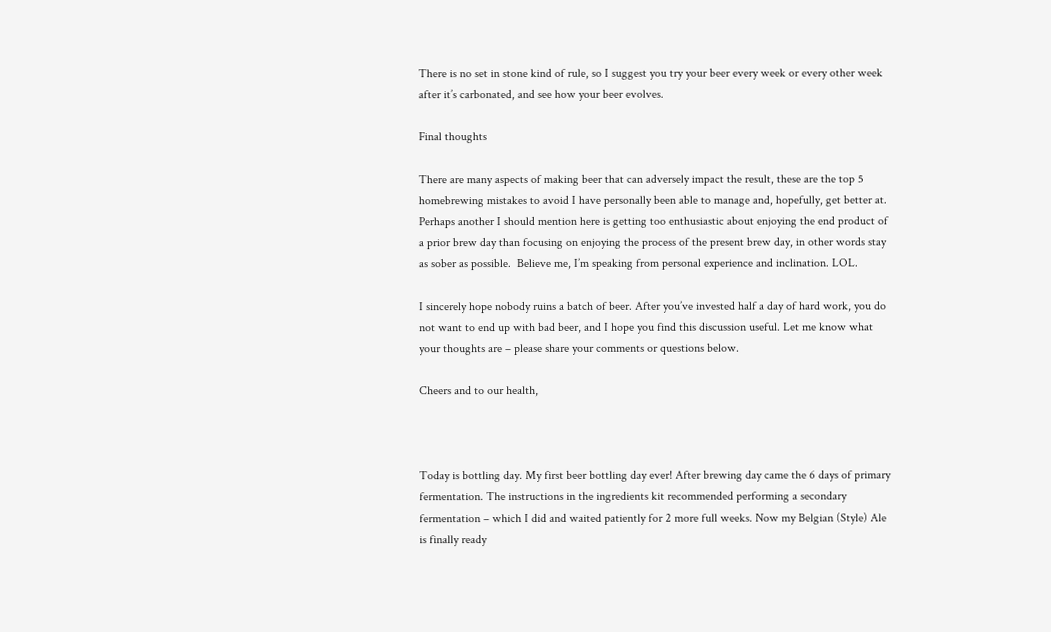There is no set in stone kind of rule, so I suggest you try your beer every week or every other week after it’s carbonated, and see how your beer evolves.

Final thoughts

There are many aspects of making beer that can adversely impact the result, these are the top 5 homebrewing mistakes to avoid I have personally been able to manage and, hopefully, get better at.  Perhaps another I should mention here is getting too enthusiastic about enjoying the end product of a prior brew day than focusing on enjoying the process of the present brew day, in other words stay as sober as possible.  Believe me, I’m speaking from personal experience and inclination. LOL.

I sincerely hope nobody ruins a batch of beer. After you’ve invested half a day of hard work, you do not want to end up with bad beer, and I hope you find this discussion useful. Let me know what your thoughts are – please share your comments or questions below.

Cheers and to our health,



Today is bottling day. My first beer bottling day ever! After brewing day came the 6 days of primary fermentation. The instructions in the ingredients kit recommended performing a secondary fermentation – which I did and waited patiently for 2 more full weeks. Now my Belgian (Style) Ale is finally ready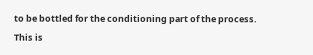to be bottled for the conditioning part of the process. This is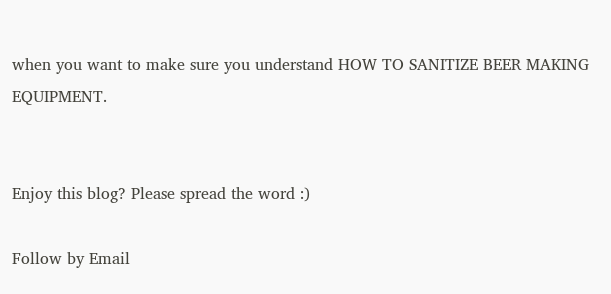when you want to make sure you understand HOW TO SANITIZE BEER MAKING EQUIPMENT.


Enjoy this blog? Please spread the word :)

Follow by Email